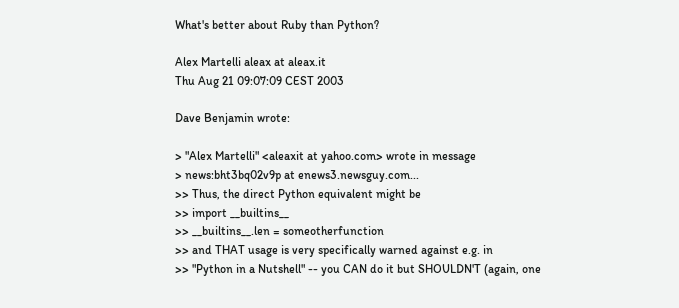What's better about Ruby than Python?

Alex Martelli aleax at aleax.it
Thu Aug 21 09:07:09 CEST 2003

Dave Benjamin wrote:

> "Alex Martelli" <aleaxit at yahoo.com> wrote in message
> news:bht3bq02v9p at enews3.newsguy.com...
>> Thus, the direct Python equivalent might be
>> import __builtins__
>> __builtins__.len = someotherfunction
>> and THAT usage is very specifically warned against e.g. in
>> "Python in a Nutshell" -- you CAN do it but SHOULDN'T (again, one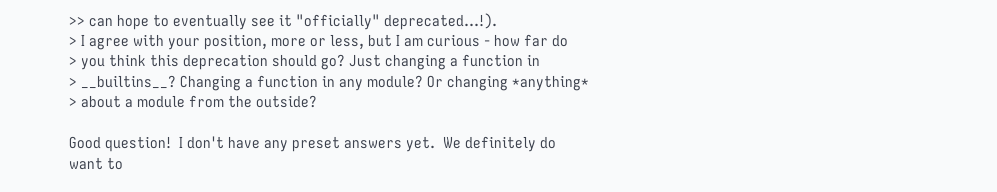>> can hope to eventually see it "officially" deprecated...!).
> I agree with your position, more or less, but I am curious - how far do
> you think this deprecation should go? Just changing a function in
> __builtins__? Changing a function in any module? Or changing *anything*
> about a module from the outside?

Good question!  I don't have any preset answers yet.  We definitely do
want to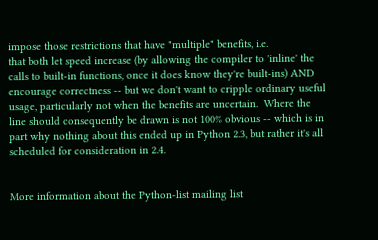impose those restrictions that have "multiple" benefits, i.e.
that both let speed increase (by allowing the compiler to 'inline' the
calls to built-in functions, once it does know they're built-ins) AND
encourage correctness -- but we don't want to cripple ordinary useful
usage, particularly not when the benefits are uncertain.  Where the
line should consequently be drawn is not 100% obvious -- which is in
part why nothing about this ended up in Python 2.3, but rather it's all
scheduled for consideration in 2.4.


More information about the Python-list mailing list